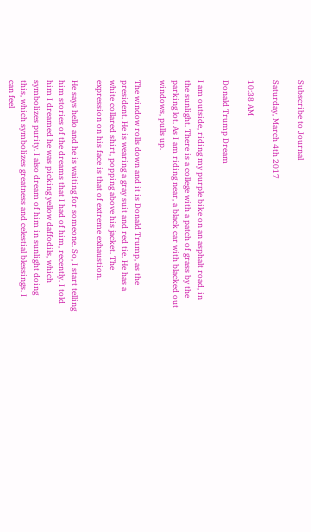Subscribe to Journal

Saturday, March 4th 2017

10:38 AM

Donald Trump Dream

I am outside, riding my purple bike on an asphalt road, in the sunlight. There is a college with a patch of grass by the parking lot. As I am riding near, a black car with blacked out windows, pulls up.

The window rolls down and it is Donald Trump, as the president. He is wearing a gray suit and red tie. He has a white collared shirt, popping above his jacket. The expression on his face is that of extreme exhaustion.

He says hello and he is waiting for someone. So, I start telling him stories of the dreams that I had of him, recently. I told him I dreamed he was picking yellow daffodils, which symbolizes purity. I also dream of him in sunlight doing this, which symbolizes greatness and celestial blessings. I can feel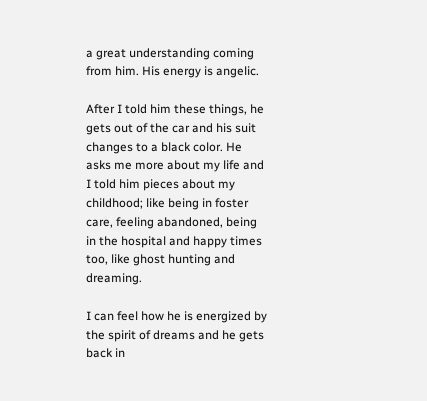a great understanding coming from him. His energy is angelic.

After I told him these things, he gets out of the car and his suit changes to a black color. He asks me more about my life and I told him pieces about my childhood; like being in foster care, feeling abandoned, being in the hospital and happy times too, like ghost hunting and dreaming.

I can feel how he is energized by the spirit of dreams and he gets back in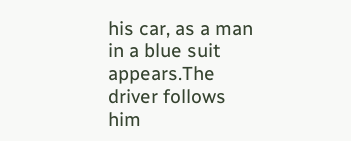his car, as a man in a blue suit appears.The driver follows him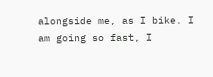alongside me, as I bike. I am going so fast, I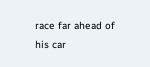race far ahead of his car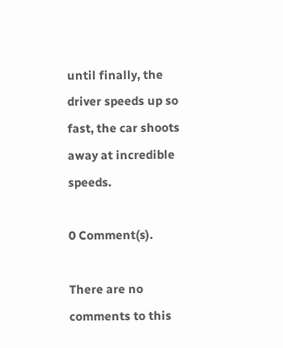until finally, the driver speeds up so fast, the car shoots away at incredible speeds.

0 Comment(s).

There are no comments to this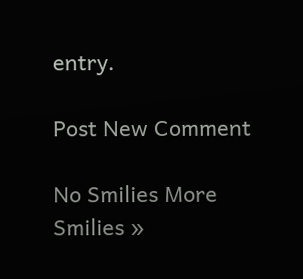entry.

Post New Comment

No Smilies More Smilies »